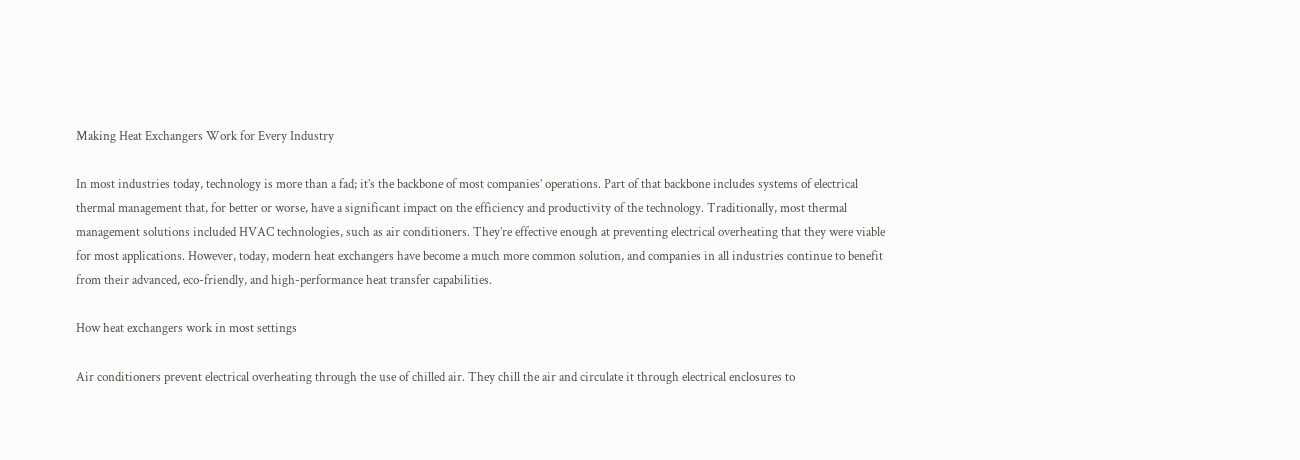Making Heat Exchangers Work for Every Industry

In most industries today, technology is more than a fad; it’s the backbone of most companies’ operations. Part of that backbone includes systems of electrical thermal management that, for better or worse, have a significant impact on the efficiency and productivity of the technology. Traditionally, most thermal management solutions included HVAC technologies, such as air conditioners. They’re effective enough at preventing electrical overheating that they were viable for most applications. However, today, modern heat exchangers have become a much more common solution, and companies in all industries continue to benefit from their advanced, eco-friendly, and high-performance heat transfer capabilities.

How heat exchangers work in most settings

Air conditioners prevent electrical overheating through the use of chilled air. They chill the air and circulate it through electrical enclosures to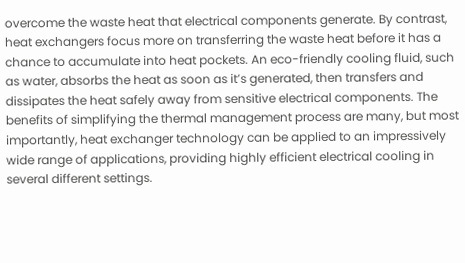overcome the waste heat that electrical components generate. By contrast, heat exchangers focus more on transferring the waste heat before it has a chance to accumulate into heat pockets. An eco-friendly cooling fluid, such as water, absorbs the heat as soon as it’s generated, then transfers and dissipates the heat safely away from sensitive electrical components. The benefits of simplifying the thermal management process are many, but most importantly, heat exchanger technology can be applied to an impressively wide range of applications, providing highly efficient electrical cooling in several different settings.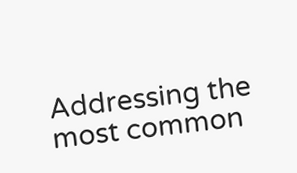Addressing the most common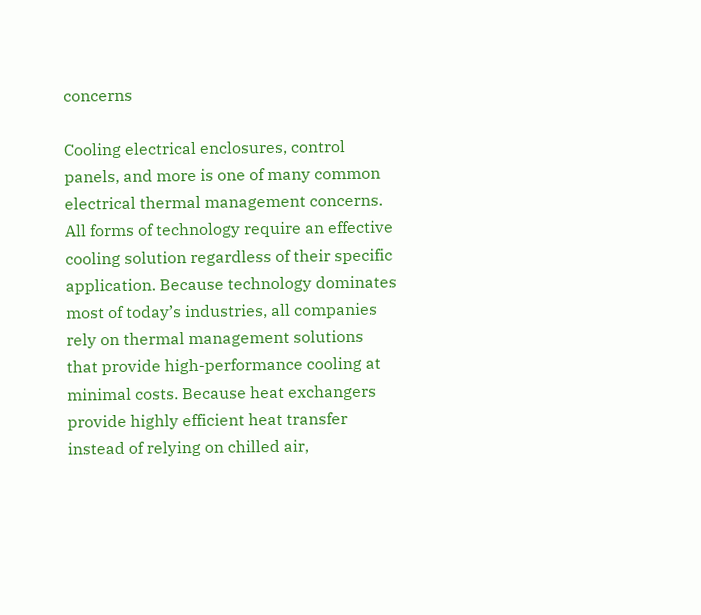concerns

Cooling electrical enclosures, control panels, and more is one of many common electrical thermal management concerns. All forms of technology require an effective cooling solution regardless of their specific application. Because technology dominates most of today’s industries, all companies rely on thermal management solutions that provide high-performance cooling at minimal costs. Because heat exchangers provide highly efficient heat transfer instead of relying on chilled air,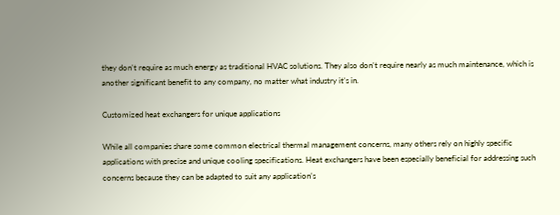they don’t require as much energy as traditional HVAC solutions. They also don’t require nearly as much maintenance, which is another significant benefit to any company, no matter what industry it’s in.

Customized heat exchangers for unique applications

While all companies share some common electrical thermal management concerns, many others rely on highly specific applications with precise and unique cooling specifications. Heat exchangers have been especially beneficial for addressing such concerns because they can be adapted to suit any application’s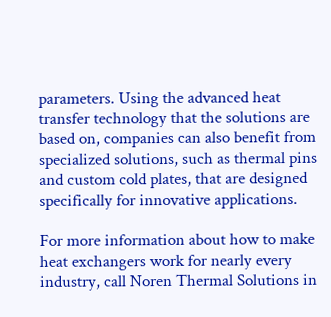parameters. Using the advanced heat transfer technology that the solutions are based on, companies can also benefit from specialized solutions, such as thermal pins and custom cold plates, that are designed specifically for innovative applications.

For more information about how to make heat exchangers work for nearly every industry, call Noren Thermal Solutions in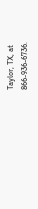Taylor, TX, at 866-936-6736.